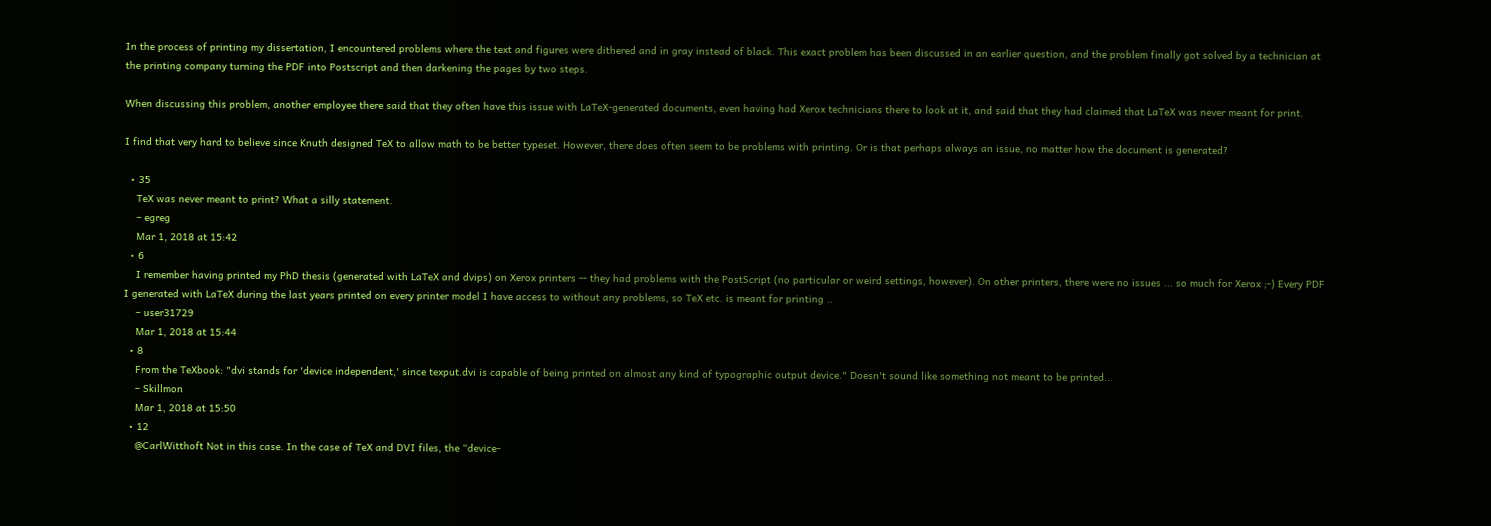In the process of printing my dissertation, I encountered problems where the text and figures were dithered and in gray instead of black. This exact problem has been discussed in an earlier question, and the problem finally got solved by a technician at the printing company turning the PDF into Postscript and then darkening the pages by two steps.

When discussing this problem, another employee there said that they often have this issue with LaTeX-generated documents, even having had Xerox technicians there to look at it, and said that they had claimed that LaTeX was never meant for print.

I find that very hard to believe since Knuth designed TeX to allow math to be better typeset. However, there does often seem to be problems with printing. Or is that perhaps always an issue, no matter how the document is generated?

  • 35
    TeX was never meant to print? What a silly statement.
    – egreg
    Mar 1, 2018 at 15:42
  • 6
    I remember having printed my PhD thesis (generated with LaTeX and dvips) on Xerox printers -- they had problems with the PostScript (no particular or weird settings, however). On other printers, there were no issues ... so much for Xerox ;-) Every PDF I generated with LaTeX during the last years printed on every printer model I have access to without any problems, so TeX etc. is meant for printing ..
    – user31729
    Mar 1, 2018 at 15:44
  • 8
    From the TeXbook: "dvi stands for 'device independent,' since texput.dvi is capable of being printed on almost any kind of typographic output device." Doesn't sound like something not meant to be printed...
    – Skillmon
    Mar 1, 2018 at 15:50
  • 12
    @CarlWitthoft Not in this case. In the case of TeX and DVI files, the “device-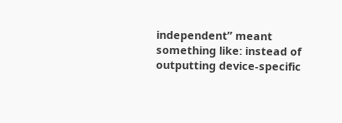independent” meant something like: instead of outputting device-specific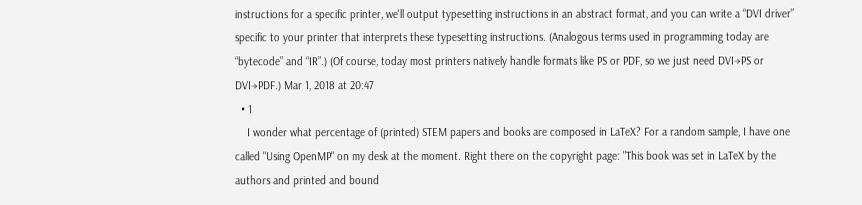instructions for a specific printer, we'll output typesetting instructions in an abstract format, and you can write a “DVI driver” specific to your printer that interprets these typesetting instructions. (Analogous terms used in programming today are “bytecode” and “IR”.) (Of course, today most printers natively handle formats like PS or PDF, so we just need DVI→PS or DVI→PDF.) Mar 1, 2018 at 20:47
  • 1
    I wonder what percentage of (printed) STEM papers and books are composed in LaTeX? For a random sample, I have one called "Using OpenMP" on my desk at the moment. Right there on the copyright page: "This book was set in LaTeX by the authors and printed and bound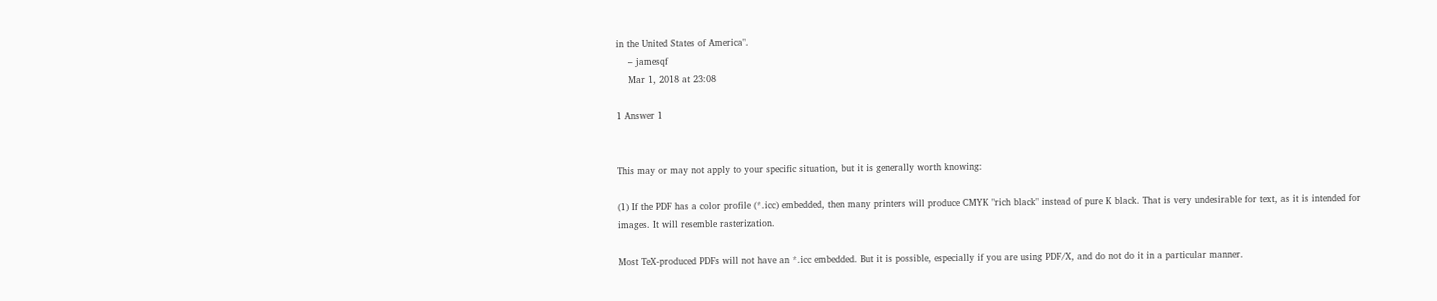in the United States of America".
    – jamesqf
    Mar 1, 2018 at 23:08

1 Answer 1


This may or may not apply to your specific situation, but it is generally worth knowing:

(1) If the PDF has a color profile (*.icc) embedded, then many printers will produce CMYK "rich black" instead of pure K black. That is very undesirable for text, as it is intended for images. It will resemble rasterization.

Most TeX-produced PDFs will not have an *.icc embedded. But it is possible, especially if you are using PDF/X, and do not do it in a particular manner.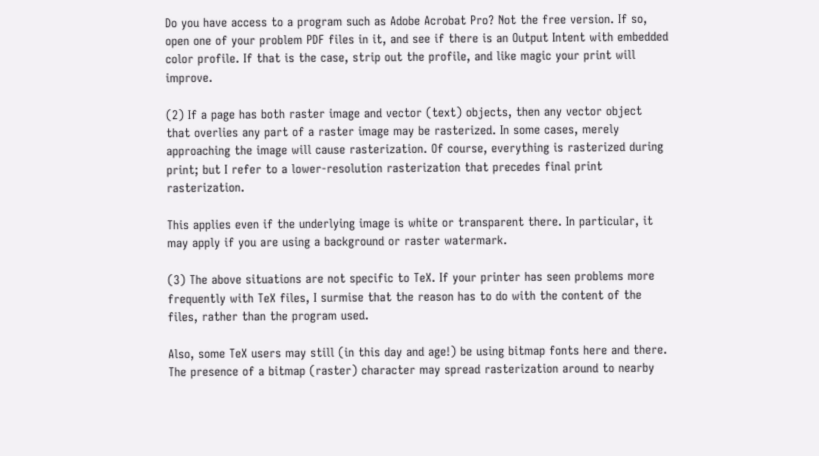Do you have access to a program such as Adobe Acrobat Pro? Not the free version. If so, open one of your problem PDF files in it, and see if there is an Output Intent with embedded color profile. If that is the case, strip out the profile, and like magic your print will improve.

(2) If a page has both raster image and vector (text) objects, then any vector object that overlies any part of a raster image may be rasterized. In some cases, merely approaching the image will cause rasterization. Of course, everything is rasterized during print; but I refer to a lower-resolution rasterization that precedes final print rasterization.

This applies even if the underlying image is white or transparent there. In particular, it may apply if you are using a background or raster watermark.

(3) The above situations are not specific to TeX. If your printer has seen problems more frequently with TeX files, I surmise that the reason has to do with the content of the files, rather than the program used.

Also, some TeX users may still (in this day and age!) be using bitmap fonts here and there. The presence of a bitmap (raster) character may spread rasterization around to nearby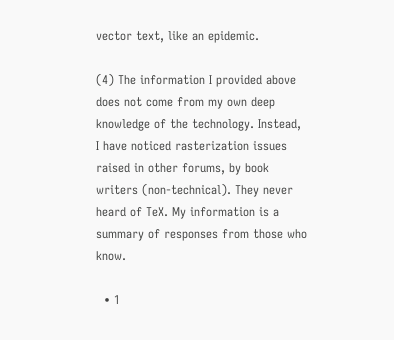vector text, like an epidemic.

(4) The information I provided above does not come from my own deep knowledge of the technology. Instead, I have noticed rasterization issues raised in other forums, by book writers (non-technical). They never heard of TeX. My information is a summary of responses from those who know.

  • 1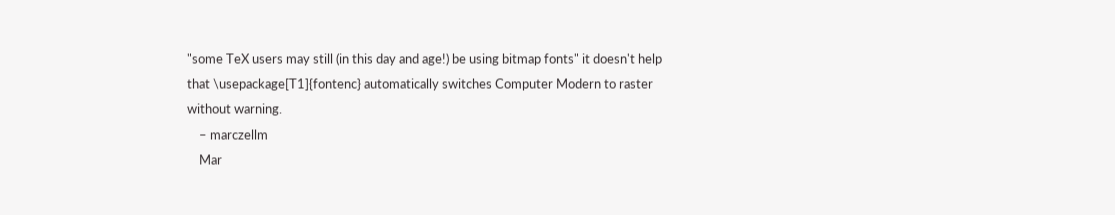"some TeX users may still (in this day and age!) be using bitmap fonts" it doesn't help that \usepackage[T1]{fontenc} automatically switches Computer Modern to raster without warning.
    – marczellm
    Mar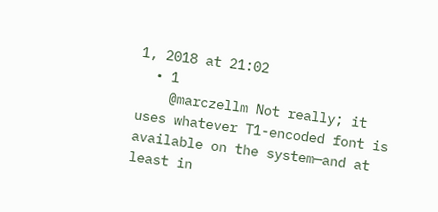1, 2018 at 21:02
  • 1
    @marczellm Not really; it uses whatever T1-encoded font is available on the system—and at least in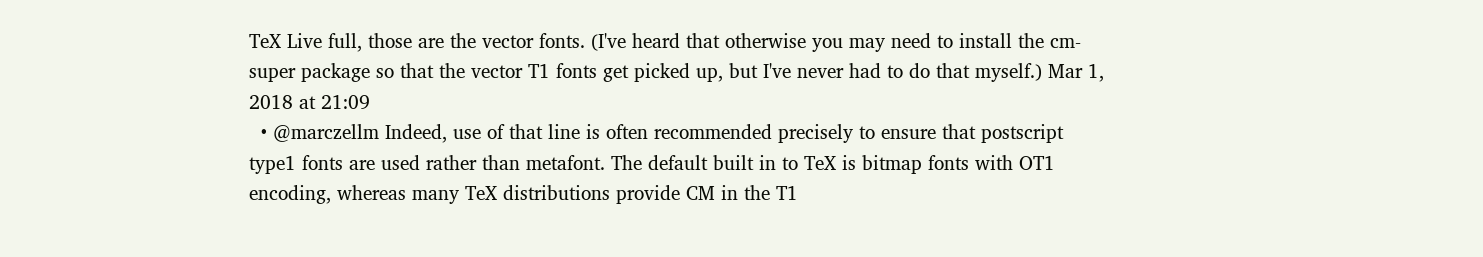TeX Live full, those are the vector fonts. (I've heard that otherwise you may need to install the cm-super package so that the vector T1 fonts get picked up, but I've never had to do that myself.) Mar 1, 2018 at 21:09
  • @marczellm Indeed, use of that line is often recommended precisely to ensure that postscript type1 fonts are used rather than metafont. The default built in to TeX is bitmap fonts with OT1 encoding, whereas many TeX distributions provide CM in the T1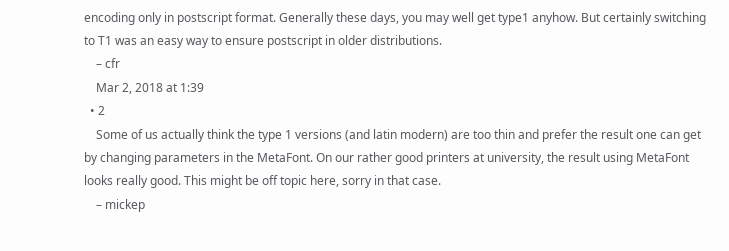encoding only in postscript format. Generally these days, you may well get type1 anyhow. But certainly switching to T1 was an easy way to ensure postscript in older distributions.
    – cfr
    Mar 2, 2018 at 1:39
  • 2
    Some of us actually think the type 1 versions (and latin modern) are too thin and prefer the result one can get by changing parameters in the MetaFont. On our rather good printers at university, the result using MetaFont looks really good. This might be off topic here, sorry in that case.
    – mickep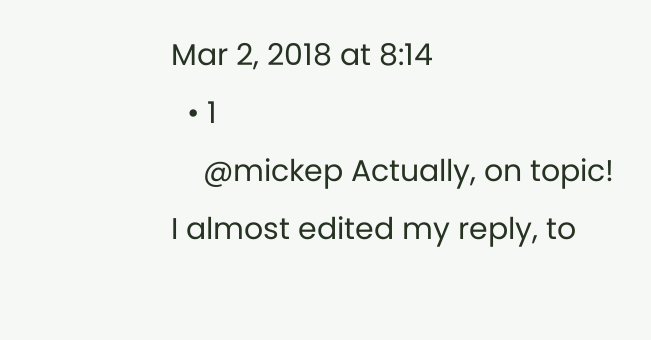Mar 2, 2018 at 8:14
  • 1
    @mickep Actually, on topic! I almost edited my reply, to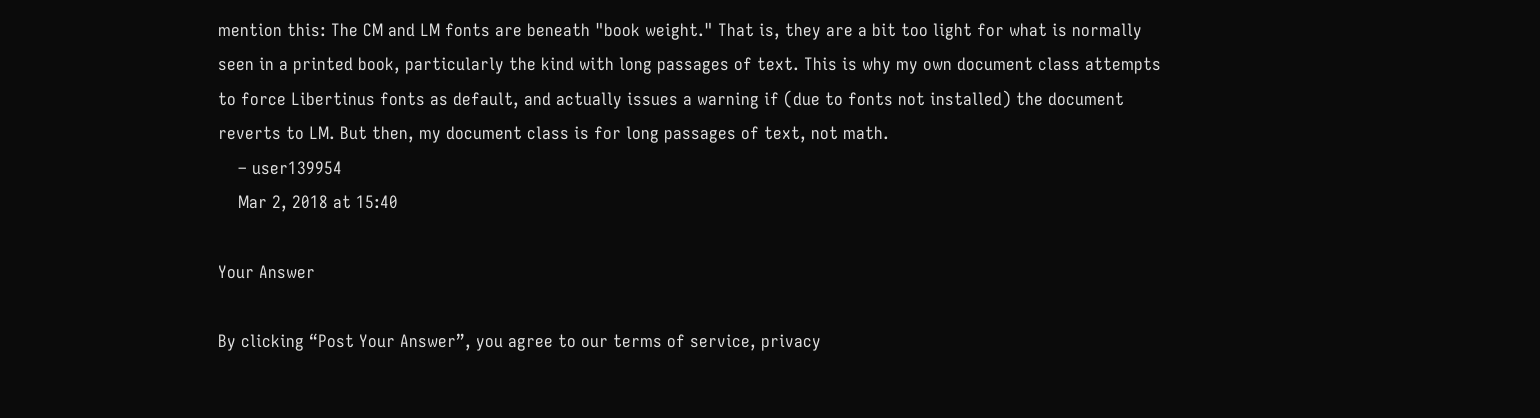mention this: The CM and LM fonts are beneath "book weight." That is, they are a bit too light for what is normally seen in a printed book, particularly the kind with long passages of text. This is why my own document class attempts to force Libertinus fonts as default, and actually issues a warning if (due to fonts not installed) the document reverts to LM. But then, my document class is for long passages of text, not math.
    – user139954
    Mar 2, 2018 at 15:40

Your Answer

By clicking “Post Your Answer”, you agree to our terms of service, privacy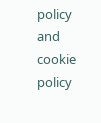policy and cookie policy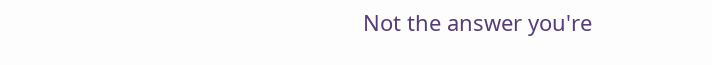Not the answer you're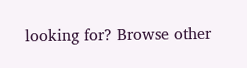looking for? Browse other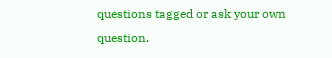questions tagged or ask your own question.